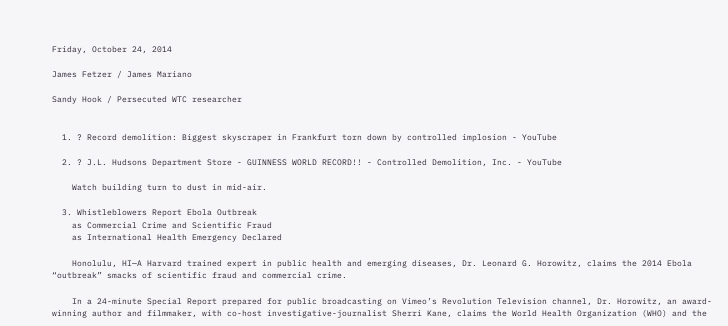Friday, October 24, 2014

James Fetzer / James Mariano

Sandy Hook / Persecuted WTC researcher


  1. ? Record demolition: Biggest skyscraper in Frankfurt torn down by controlled implosion - YouTube

  2. ? J.L. Hudsons Department Store - GUINNESS WORLD RECORD!! - Controlled Demolition, Inc. - YouTube

    Watch building turn to dust in mid-air.

  3. Whistleblowers Report Ebola Outbreak
    as Commercial Crime and Scientific Fraud
    as International Health Emergency Declared

    Honolulu, HI—A Harvard trained expert in public health and emerging diseases, Dr. Leonard G. Horowitz, claims the 2014 Ebola “outbreak” smacks of scientific fraud and commercial crime.

    In a 24-minute Special Report prepared for public broadcasting on Vimeo’s Revolution Television channel, Dr. Horowitz, an award-winning author and filmmaker, with co-host investigative-journalist Sherri Kane, claims the World Health Organization (WHO) and the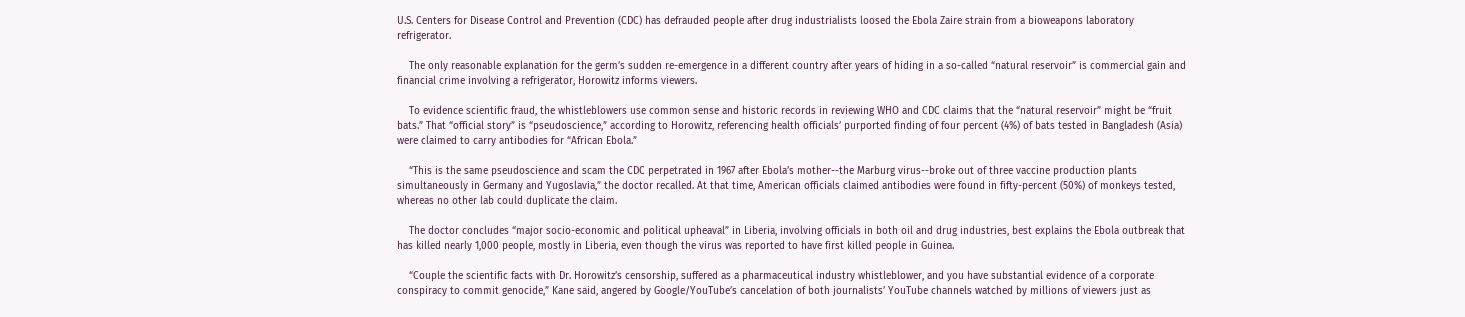U.S. Centers for Disease Control and Prevention (CDC) has defrauded people after drug industrialists loosed the Ebola Zaire strain from a bioweapons laboratory refrigerator.

    The only reasonable explanation for the germ’s sudden re-emergence in a different country after years of hiding in a so-called “natural reservoir” is commercial gain and financial crime involving a refrigerator, Horowitz informs viewers.

    To evidence scientific fraud, the whistleblowers use common sense and historic records in reviewing WHO and CDC claims that the “natural reservoir” might be “fruit bats.” That “official story” is “pseudoscience,” according to Horowitz, referencing health officials’ purported finding of four percent (4%) of bats tested in Bangladesh (Asia) were claimed to carry antibodies for “African Ebola.”

    “This is the same pseudoscience and scam the CDC perpetrated in 1967 after Ebola’s mother--the Marburg virus--broke out of three vaccine production plants simultaneously in Germany and Yugoslavia,” the doctor recalled. At that time, American officials claimed antibodies were found in fifty-percent (50%) of monkeys tested, whereas no other lab could duplicate the claim.

    The doctor concludes “major socio-economic and political upheaval” in Liberia, involving officials in both oil and drug industries, best explains the Ebola outbreak that has killed nearly 1,000 people, mostly in Liberia, even though the virus was reported to have first killed people in Guinea.

    “Couple the scientific facts with Dr. Horowitz’s censorship, suffered as a pharmaceutical industry whistleblower, and you have substantial evidence of a corporate conspiracy to commit genocide,” Kane said, angered by Google/YouTube’s cancelation of both journalists’ YouTube channels watched by millions of viewers just as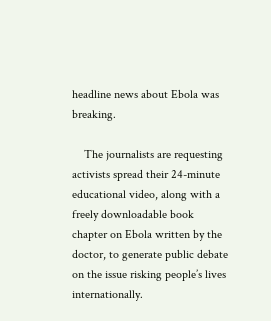headline news about Ebola was breaking.

    The journalists are requesting activists spread their 24-minute educational video, along with a freely downloadable book chapter on Ebola written by the doctor, to generate public debate on the issue risking people’s lives internationally.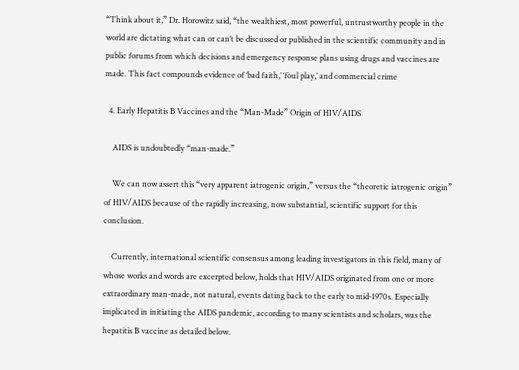“Think about it,” Dr. Horowitz said, “the wealthiest, most powerful, untrustworthy people in the world are dictating what can or can’t be discussed or published in the scientific community and in public forums from which decisions and emergency response plans using drugs and vaccines are made. This fact compounds evidence of ‘bad faith,’ ‘foul play,’ and commercial crime

  4. Early Hepatitis B Vaccines and the “Man-Made” Origin of HIV/AIDS

    AIDS is undoubtedly “man-made.”

    We can now assert this “very apparent iatrogenic origin,” versus the “theoretic iatrogenic origin” of HIV/AIDS because of the rapidly increasing, now substantial, scientific support for this conclusion.

    Currently, international scientific consensus among leading investigators in this field, many of whose works and words are excerpted below, holds that HIV/AIDS originated from one or more extraordinary man-made, not natural, events dating back to the early to mid-1970s. Especially implicated in initiating the AIDS pandemic, according to many scientists and scholars, was the hepatitis B vaccine as detailed below.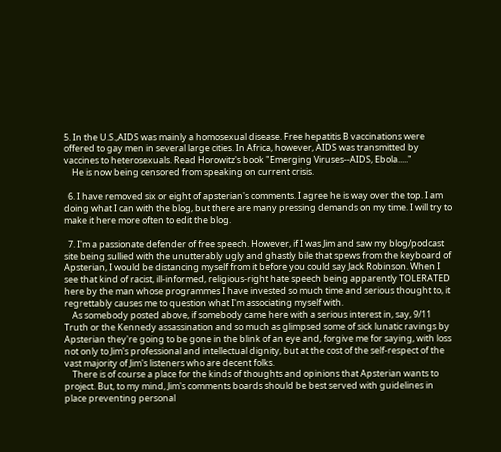5. In the U.S.,AIDS was mainly a homosexual disease. Free hepatitis B vaccinations were offered to gay men in several large cities. In Africa, however, AIDS was transmitted by vaccines to heterosexuals. Read Horowitz's book "Emerging Viruses--AIDS, Ebola....."
    He is now being censored from speaking on current crisis.

  6. I have removed six or eight of apsterian's comments. I agree he is way over the top. I am doing what I can with the blog, but there are many pressing demands on my time. I will try to make it here more often to edit the blog.

  7. I'm a passionate defender of free speech. However, if I was Jim and saw my blog/podcast site being sullied with the unutterably ugly and ghastly bile that spews from the keyboard of Apsterian, I would be distancing myself from it before you could say Jack Robinson. When I see that kind of racist, ill-informed, religious-right hate speech being apparently TOLERATED here by the man whose programmes I have invested so much time and serious thought to, it regrettably causes me to question what I'm associating myself with.
    As somebody posted above, if somebody came here with a serious interest in, say, 9/11 Truth or the Kennedy assassination and so much as glimpsed some of sick lunatic ravings by Apsterian they're going to be gone in the blink of an eye and, forgive me for saying, with loss not only to Jim's professional and intellectual dignity, but at the cost of the self-respect of the vast majority of Jim's listeners who are decent folks.
    There is of course a place for the kinds of thoughts and opinions that Apsterian wants to project. But, to my mind, Jim's comments boards should be best served with guidelines in place preventing personal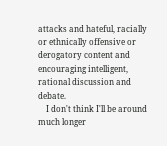attacks and hateful, racially or ethnically offensive or derogatory content and encouraging intelligent, rational discussion and debate.
    I don't think I'll be around much longer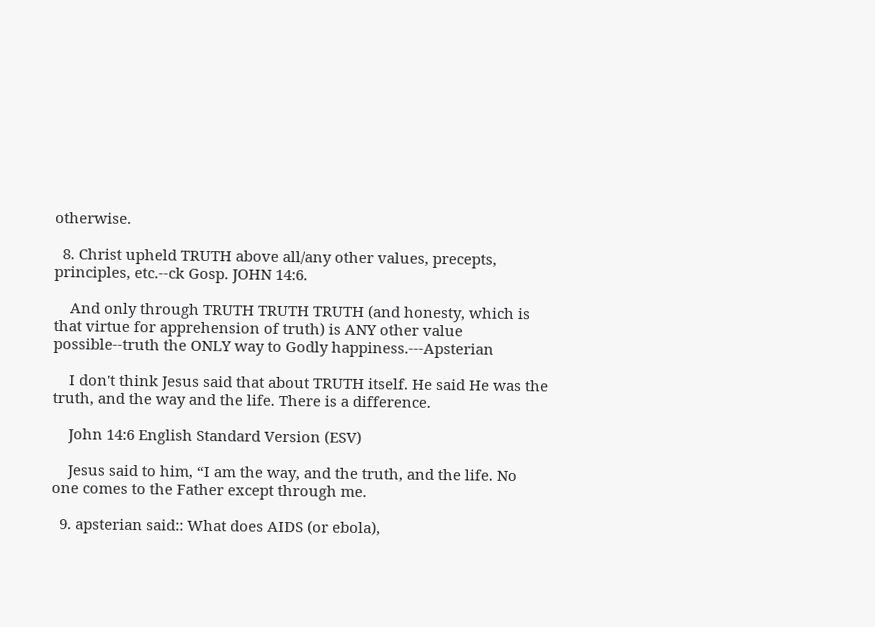otherwise.

  8. Christ upheld TRUTH above all/any other values, precepts, principles, etc.--ck Gosp. JOHN 14:6.

    And only through TRUTH TRUTH TRUTH (and honesty, which is that virtue for apprehension of truth) is ANY other value possible--truth the ONLY way to Godly happiness.---Apsterian

    I don't think Jesus said that about TRUTH itself. He said He was the truth, and the way and the life. There is a difference.

    John 14:6 English Standard Version (ESV)

    Jesus said to him, “I am the way, and the truth, and the life. No one comes to the Father except through me.

  9. apsterian said:: What does AIDS (or ebola),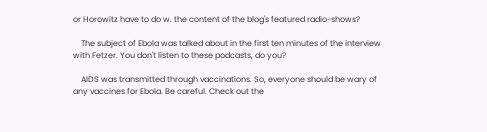or Horowitz have to do w. the content of the blog's featured radio-shows?

    The subject of Ebola was talked about in the first ten minutes of the interview with Fetzer. You don't listen to these podcasts, do you?

    AIDS was transmitted through vaccinations. So, everyone should be wary of any vaccines for Ebola. Be careful. Check out the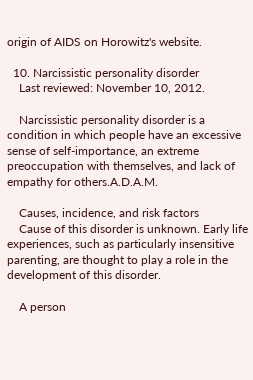origin of AIDS on Horowitz's website.

  10. Narcissistic personality disorder
    Last reviewed: November 10, 2012.

    Narcissistic personality disorder is a condition in which people have an excessive sense of self-importance, an extreme preoccupation with themselves, and lack of empathy for others.A.D.A.M.

    Causes, incidence, and risk factors
    Cause of this disorder is unknown. Early life experiences, such as particularly insensitive parenting, are thought to play a role in the development of this disorder.

    A person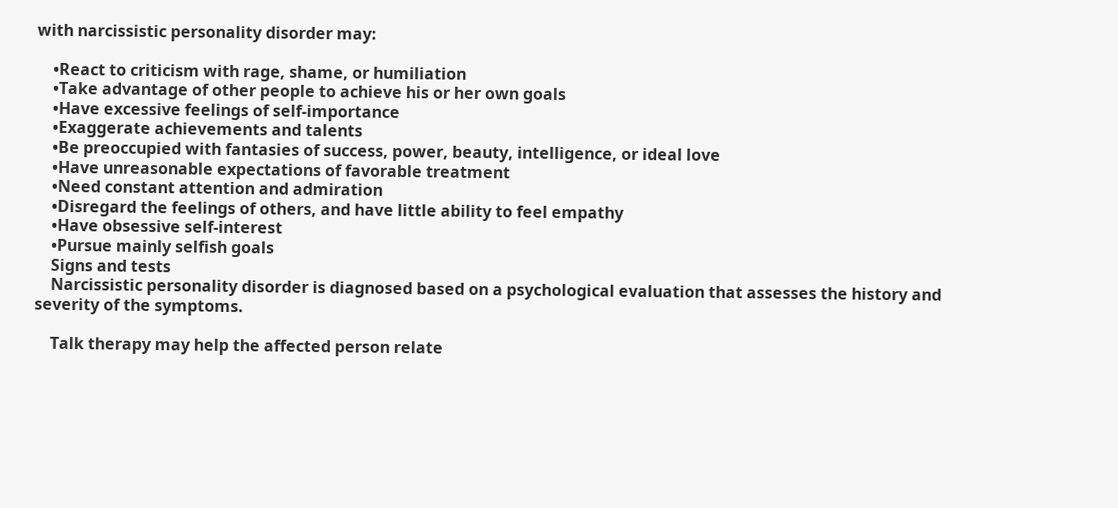with narcissistic personality disorder may:

    •React to criticism with rage, shame, or humiliation
    •Take advantage of other people to achieve his or her own goals
    •Have excessive feelings of self-importance
    •Exaggerate achievements and talents
    •Be preoccupied with fantasies of success, power, beauty, intelligence, or ideal love
    •Have unreasonable expectations of favorable treatment
    •Need constant attention and admiration
    •Disregard the feelings of others, and have little ability to feel empathy
    •Have obsessive self-interest
    •Pursue mainly selfish goals
    Signs and tests
    Narcissistic personality disorder is diagnosed based on a psychological evaluation that assesses the history and severity of the symptoms.

    Talk therapy may help the affected person relate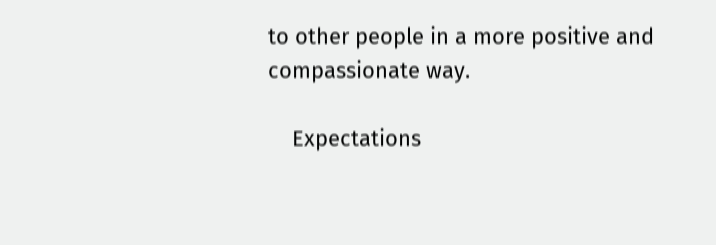to other people in a more positive and compassionate way.

    Expectations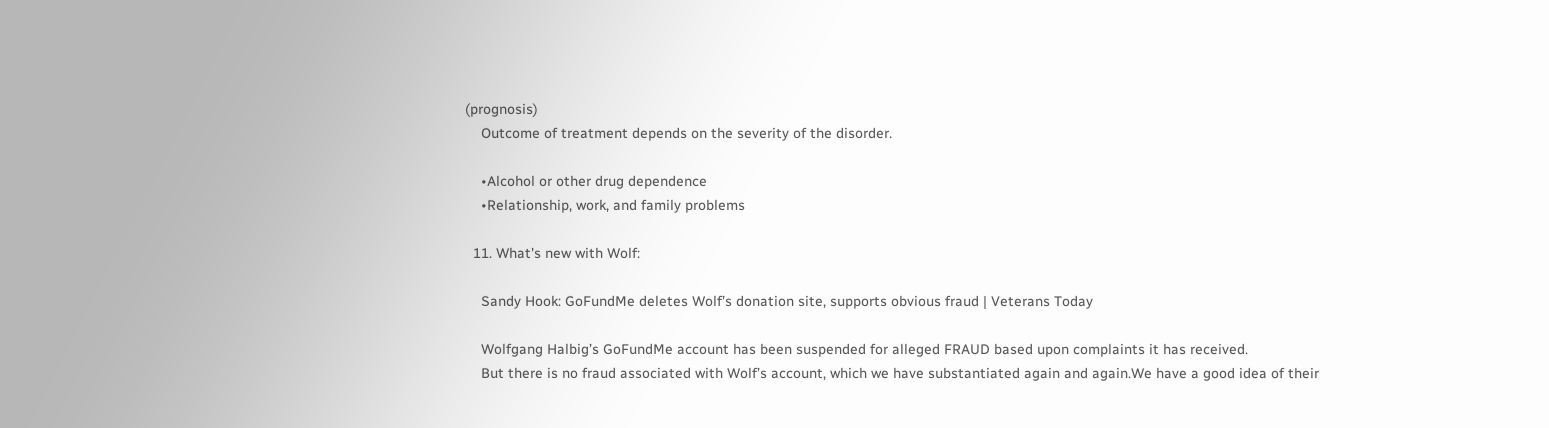(prognosis)
    Outcome of treatment depends on the severity of the disorder.

    •Alcohol or other drug dependence
    •Relationship, work, and family problems

  11. What's new with Wolf:

    Sandy Hook: GoFundMe deletes Wolf’s donation site, supports obvious fraud | Veterans Today

    Wolfgang Halbig’s GoFundMe account has been suspended for alleged FRAUD based upon complaints it has received.
    But there is no fraud associated with Wolf’s account, which we have substantiated again and again.We have a good idea of their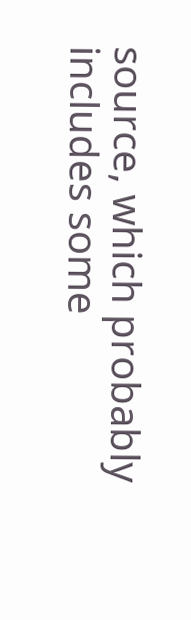source, which probably includes some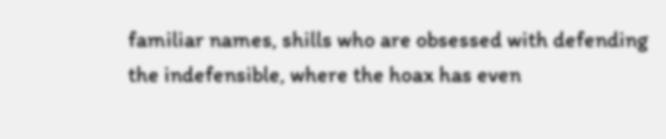familiar names, shills who are obsessed with defending the indefensible, where the hoax has even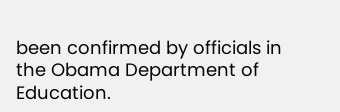been confirmed by officials in the Obama Department of Education.